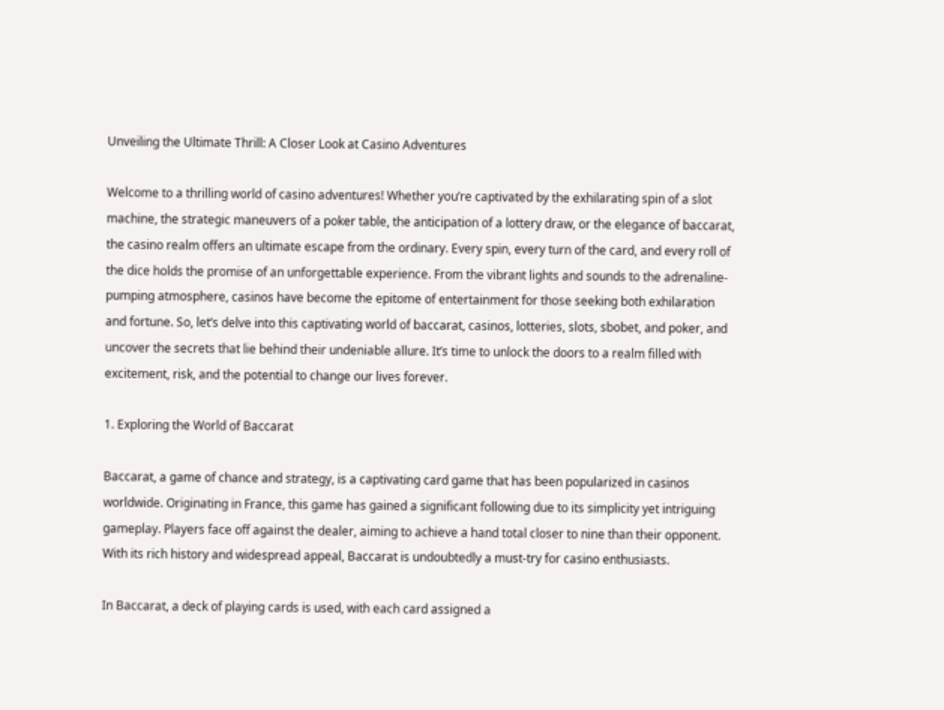Unveiling the Ultimate Thrill: A Closer Look at Casino Adventures

Welcome to a thrilling world of casino adventures! Whether you’re captivated by the exhilarating spin of a slot machine, the strategic maneuvers of a poker table, the anticipation of a lottery draw, or the elegance of baccarat, the casino realm offers an ultimate escape from the ordinary. Every spin, every turn of the card, and every roll of the dice holds the promise of an unforgettable experience. From the vibrant lights and sounds to the adrenaline-pumping atmosphere, casinos have become the epitome of entertainment for those seeking both exhilaration and fortune. So, let’s delve into this captivating world of baccarat, casinos, lotteries, slots, sbobet, and poker, and uncover the secrets that lie behind their undeniable allure. It’s time to unlock the doors to a realm filled with excitement, risk, and the potential to change our lives forever.

1. Exploring the World of Baccarat

Baccarat, a game of chance and strategy, is a captivating card game that has been popularized in casinos worldwide. Originating in France, this game has gained a significant following due to its simplicity yet intriguing gameplay. Players face off against the dealer, aiming to achieve a hand total closer to nine than their opponent. With its rich history and widespread appeal, Baccarat is undoubtedly a must-try for casino enthusiasts.

In Baccarat, a deck of playing cards is used, with each card assigned a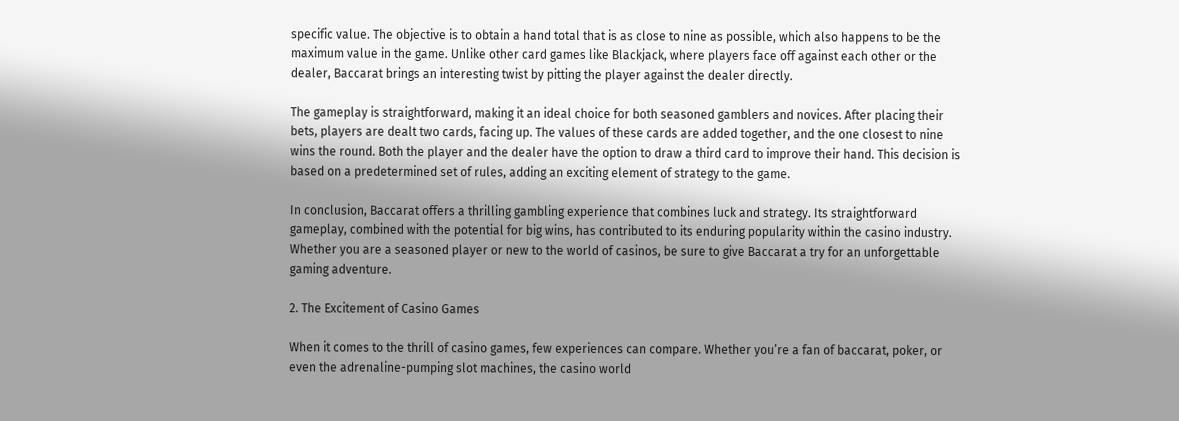specific value. The objective is to obtain a hand total that is as close to nine as possible, which also happens to be the maximum value in the game. Unlike other card games like Blackjack, where players face off against each other or the dealer, Baccarat brings an interesting twist by pitting the player against the dealer directly.

The gameplay is straightforward, making it an ideal choice for both seasoned gamblers and novices. After placing their bets, players are dealt two cards, facing up. The values of these cards are added together, and the one closest to nine wins the round. Both the player and the dealer have the option to draw a third card to improve their hand. This decision is based on a predetermined set of rules, adding an exciting element of strategy to the game.

In conclusion, Baccarat offers a thrilling gambling experience that combines luck and strategy. Its straightforward gameplay, combined with the potential for big wins, has contributed to its enduring popularity within the casino industry. Whether you are a seasoned player or new to the world of casinos, be sure to give Baccarat a try for an unforgettable gaming adventure.

2. The Excitement of Casino Games

When it comes to the thrill of casino games, few experiences can compare. Whether you’re a fan of baccarat, poker, or even the adrenaline-pumping slot machines, the casino world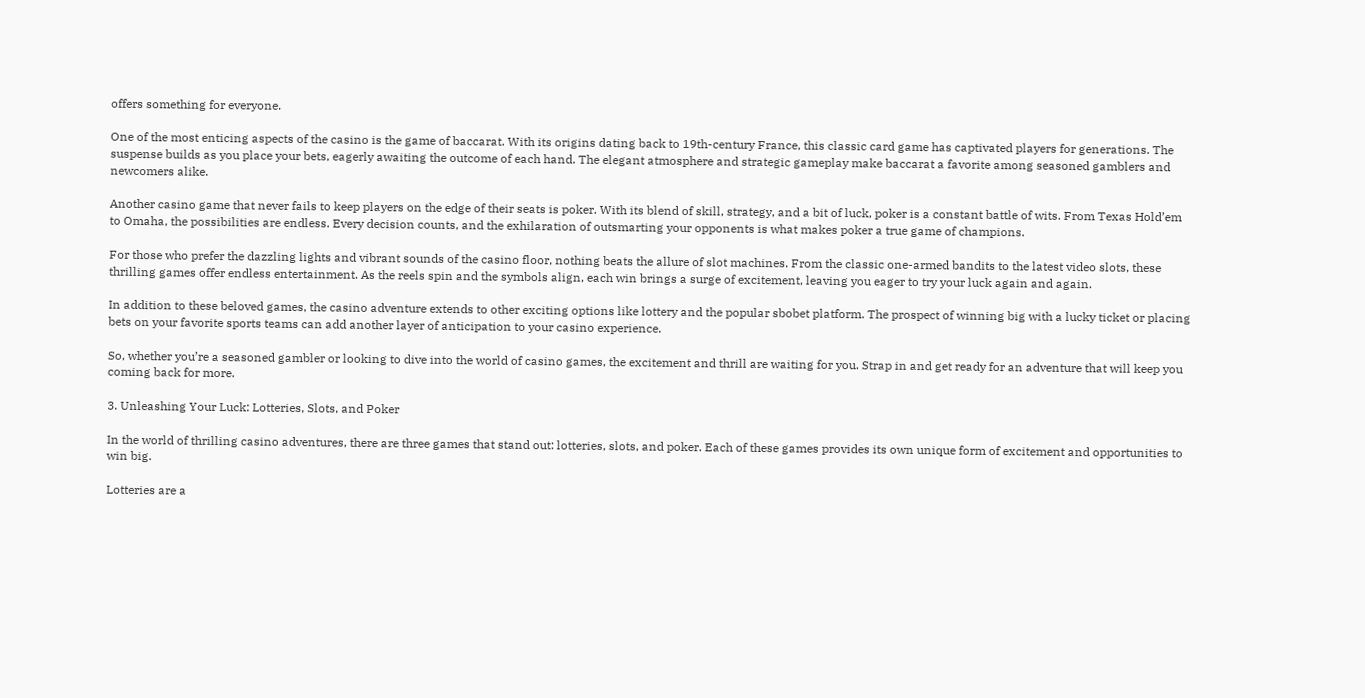offers something for everyone.

One of the most enticing aspects of the casino is the game of baccarat. With its origins dating back to 19th-century France, this classic card game has captivated players for generations. The suspense builds as you place your bets, eagerly awaiting the outcome of each hand. The elegant atmosphere and strategic gameplay make baccarat a favorite among seasoned gamblers and newcomers alike.

Another casino game that never fails to keep players on the edge of their seats is poker. With its blend of skill, strategy, and a bit of luck, poker is a constant battle of wits. From Texas Hold’em to Omaha, the possibilities are endless. Every decision counts, and the exhilaration of outsmarting your opponents is what makes poker a true game of champions.

For those who prefer the dazzling lights and vibrant sounds of the casino floor, nothing beats the allure of slot machines. From the classic one-armed bandits to the latest video slots, these thrilling games offer endless entertainment. As the reels spin and the symbols align, each win brings a surge of excitement, leaving you eager to try your luck again and again.

In addition to these beloved games, the casino adventure extends to other exciting options like lottery and the popular sbobet platform. The prospect of winning big with a lucky ticket or placing bets on your favorite sports teams can add another layer of anticipation to your casino experience.

So, whether you’re a seasoned gambler or looking to dive into the world of casino games, the excitement and thrill are waiting for you. Strap in and get ready for an adventure that will keep you coming back for more.

3. Unleashing Your Luck: Lotteries, Slots, and Poker

In the world of thrilling casino adventures, there are three games that stand out: lotteries, slots, and poker. Each of these games provides its own unique form of excitement and opportunities to win big.

Lotteries are a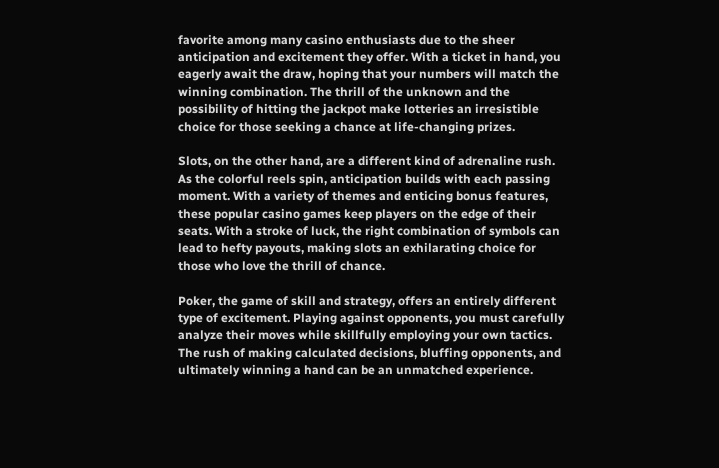favorite among many casino enthusiasts due to the sheer anticipation and excitement they offer. With a ticket in hand, you eagerly await the draw, hoping that your numbers will match the winning combination. The thrill of the unknown and the possibility of hitting the jackpot make lotteries an irresistible choice for those seeking a chance at life-changing prizes.

Slots, on the other hand, are a different kind of adrenaline rush. As the colorful reels spin, anticipation builds with each passing moment. With a variety of themes and enticing bonus features, these popular casino games keep players on the edge of their seats. With a stroke of luck, the right combination of symbols can lead to hefty payouts, making slots an exhilarating choice for those who love the thrill of chance.

Poker, the game of skill and strategy, offers an entirely different type of excitement. Playing against opponents, you must carefully analyze their moves while skillfully employing your own tactics. The rush of making calculated decisions, bluffing opponents, and ultimately winning a hand can be an unmatched experience.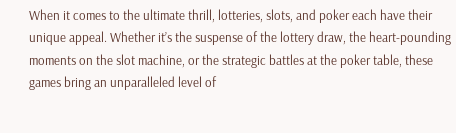When it comes to the ultimate thrill, lotteries, slots, and poker each have their unique appeal. Whether it’s the suspense of the lottery draw, the heart-pounding moments on the slot machine, or the strategic battles at the poker table, these games bring an unparalleled level of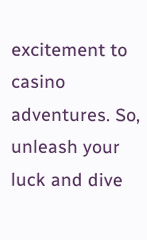excitement to casino adventures. So, unleash your luck and dive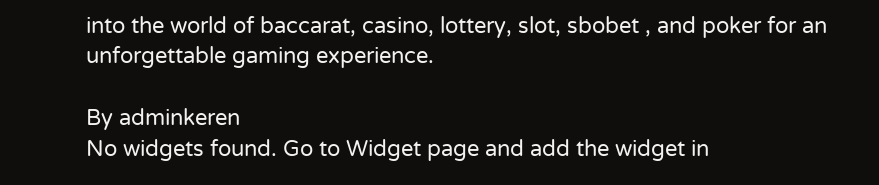into the world of baccarat, casino, lottery, slot, sbobet , and poker for an unforgettable gaming experience.

By adminkeren
No widgets found. Go to Widget page and add the widget in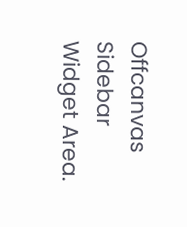Offcanvas Sidebar Widget Area.